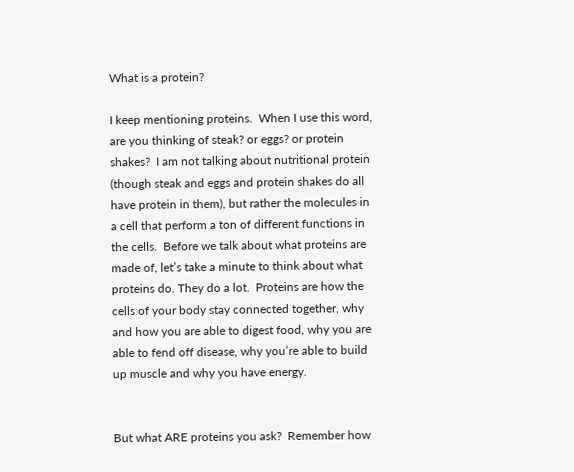What is a protein?

I keep mentioning proteins.  When I use this word, are you thinking of steak? or eggs? or protein shakes?  I am not talking about nutritional protein (though steak and eggs and protein shakes do all have protein in them), but rather the molecules in a cell that perform a ton of different functions in the cells.  Before we talk about what proteins are made of, let’s take a minute to think about what proteins do. They do a lot.  Proteins are how the cells of your body stay connected together, why and how you are able to digest food, why you are able to fend off disease, why you’re able to build up muscle and why you have energy.


But what ARE proteins you ask?  Remember how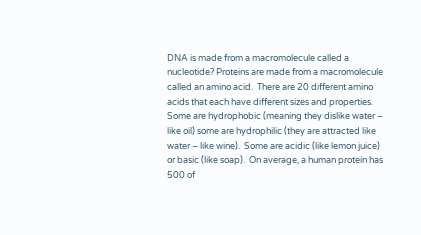DNA is made from a macromolecule called a nucleotide? Proteins are made from a macromolecule called an amino acid.  There are 20 different amino acids that each have different sizes and properties.  Some are hydrophobic (meaning they dislike water – like oil) some are hydrophilic (they are attracted like water – like wine).  Some are acidic (like lemon juice) or basic (like soap).  On average, a human protein has 500 of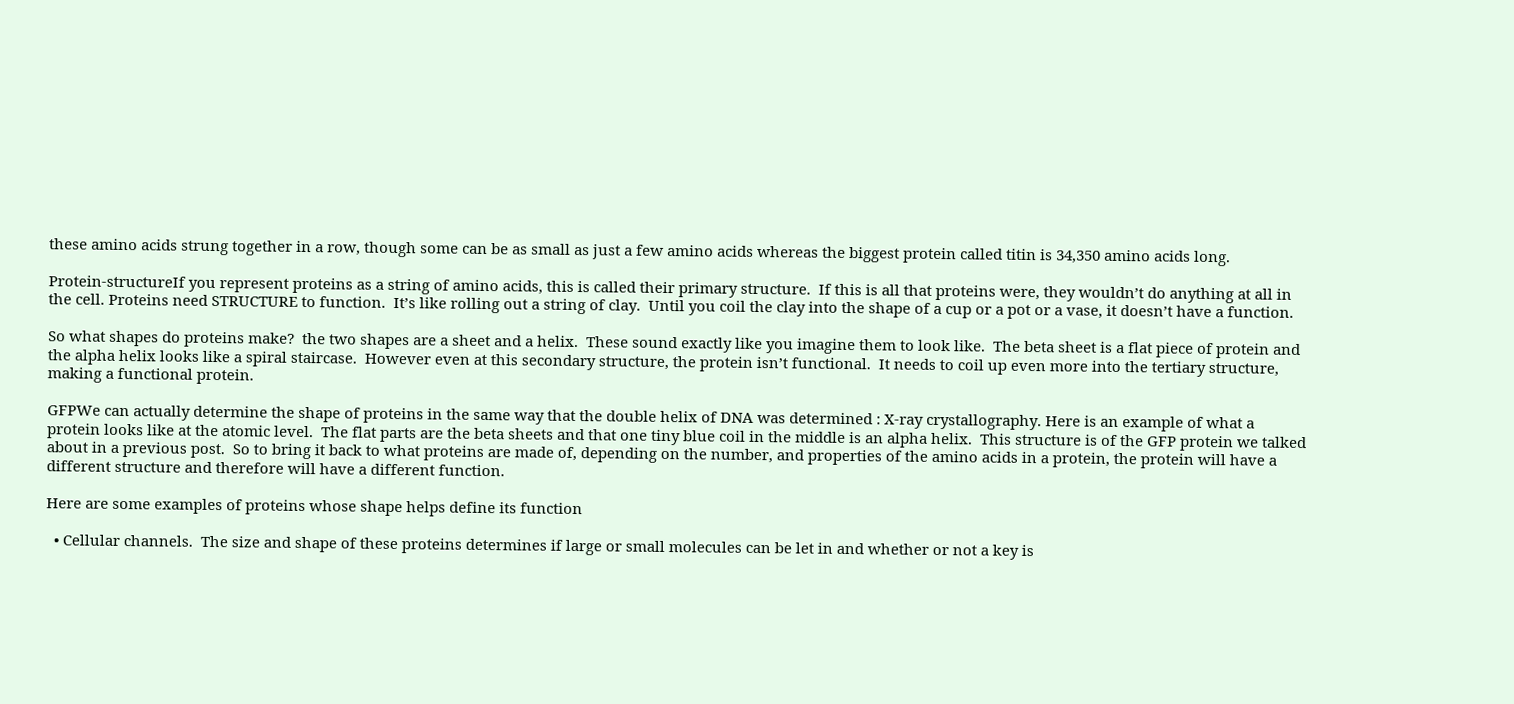these amino acids strung together in a row, though some can be as small as just a few amino acids whereas the biggest protein called titin is 34,350 amino acids long.

Protein-structureIf you represent proteins as a string of amino acids, this is called their primary structure.  If this is all that proteins were, they wouldn’t do anything at all in the cell. Proteins need STRUCTURE to function.  It’s like rolling out a string of clay.  Until you coil the clay into the shape of a cup or a pot or a vase, it doesn’t have a function.

So what shapes do proteins make?  the two shapes are a sheet and a helix.  These sound exactly like you imagine them to look like.  The beta sheet is a flat piece of protein and the alpha helix looks like a spiral staircase.  However even at this secondary structure, the protein isn’t functional.  It needs to coil up even more into the tertiary structure, making a functional protein.

GFPWe can actually determine the shape of proteins in the same way that the double helix of DNA was determined : X-ray crystallography. Here is an example of what a protein looks like at the atomic level.  The flat parts are the beta sheets and that one tiny blue coil in the middle is an alpha helix.  This structure is of the GFP protein we talked about in a previous post.  So to bring it back to what proteins are made of, depending on the number, and properties of the amino acids in a protein, the protein will have a different structure and therefore will have a different function.

Here are some examples of proteins whose shape helps define its function

  • Cellular channels.  The size and shape of these proteins determines if large or small molecules can be let in and whether or not a key is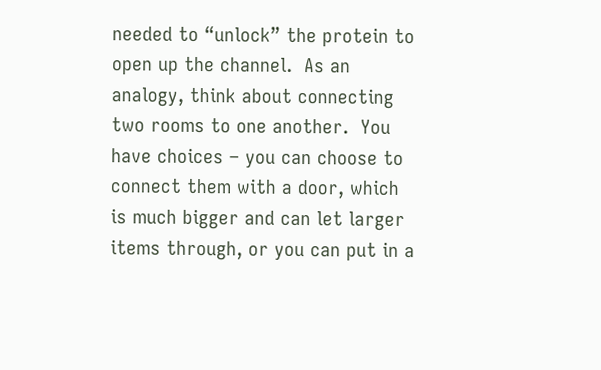needed to “unlock” the protein to open up the channel.  As an analogy, think about connecting two rooms to one another.  You have choices – you can choose to connect them with a door, which is much bigger and can let larger items through, or you can put in a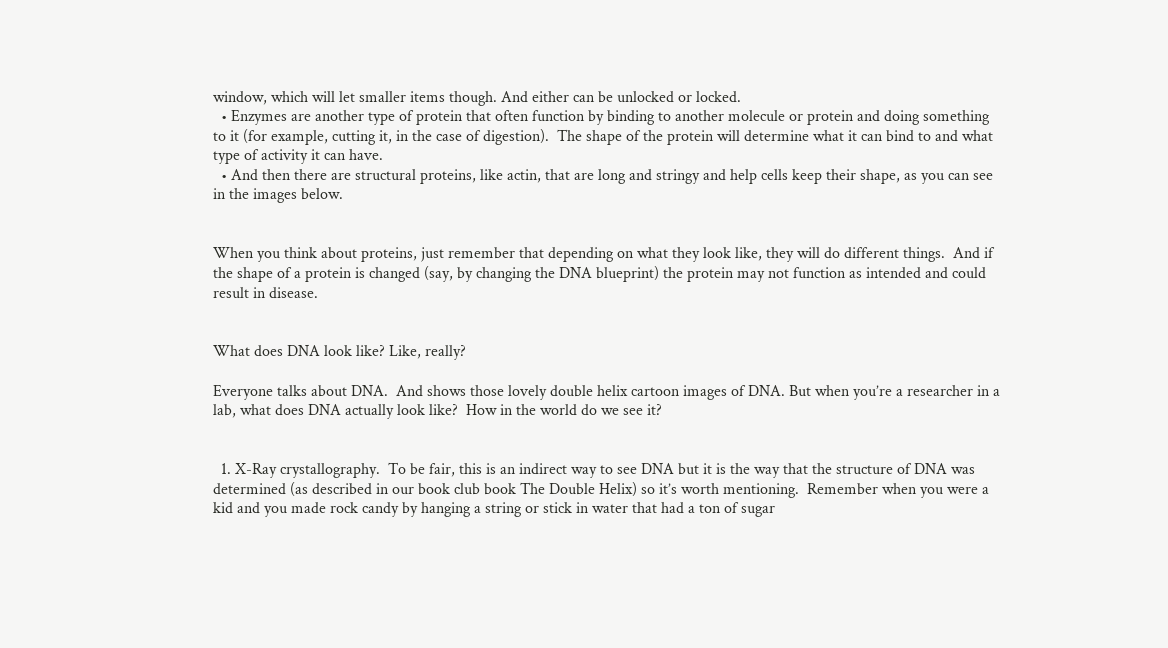window, which will let smaller items though. And either can be unlocked or locked.
  • Enzymes are another type of protein that often function by binding to another molecule or protein and doing something to it (for example, cutting it, in the case of digestion).  The shape of the protein will determine what it can bind to and what type of activity it can have.
  • And then there are structural proteins, like actin, that are long and stringy and help cells keep their shape, as you can see in the images below.


When you think about proteins, just remember that depending on what they look like, they will do different things.  And if the shape of a protein is changed (say, by changing the DNA blueprint) the protein may not function as intended and could result in disease.


What does DNA look like? Like, really?

Everyone talks about DNA.  And shows those lovely double helix cartoon images of DNA. But when you’re a researcher in a lab, what does DNA actually look like?  How in the world do we see it?


  1. X-Ray crystallography.  To be fair, this is an indirect way to see DNA but it is the way that the structure of DNA was determined (as described in our book club book The Double Helix) so it’s worth mentioning.  Remember when you were a kid and you made rock candy by hanging a string or stick in water that had a ton of sugar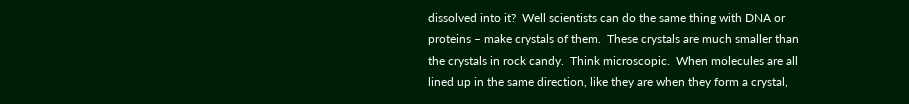dissolved into it?  Well scientists can do the same thing with DNA or proteins – make crystals of them.  These crystals are much smaller than the crystals in rock candy.  Think microscopic.  When molecules are all lined up in the same direction, like they are when they form a crystal,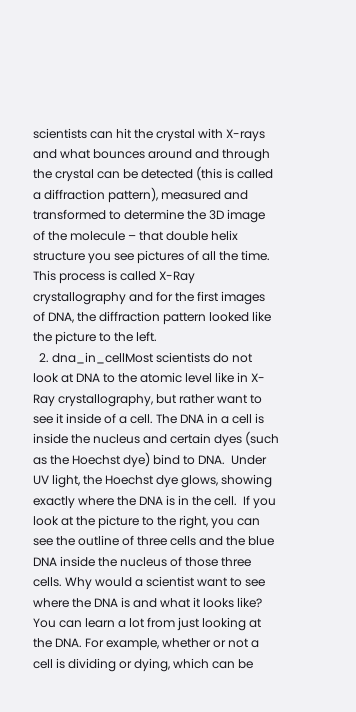scientists can hit the crystal with X-rays and what bounces around and through the crystal can be detected (this is called a diffraction pattern), measured and transformed to determine the 3D image of the molecule – that double helix structure you see pictures of all the time.  This process is called X-Ray crystallography and for the first images of DNA, the diffraction pattern looked like the picture to the left.
  2. dna_in_cellMost scientists do not look at DNA to the atomic level like in X-Ray crystallography, but rather want to see it inside of a cell. The DNA in a cell is inside the nucleus and certain dyes (such as the Hoechst dye) bind to DNA.  Under UV light, the Hoechst dye glows, showing exactly where the DNA is in the cell.  If you look at the picture to the right, you can see the outline of three cells and the blue DNA inside the nucleus of those three cells. Why would a scientist want to see where the DNA is and what it looks like? You can learn a lot from just looking at the DNA. For example, whether or not a cell is dividing or dying, which can be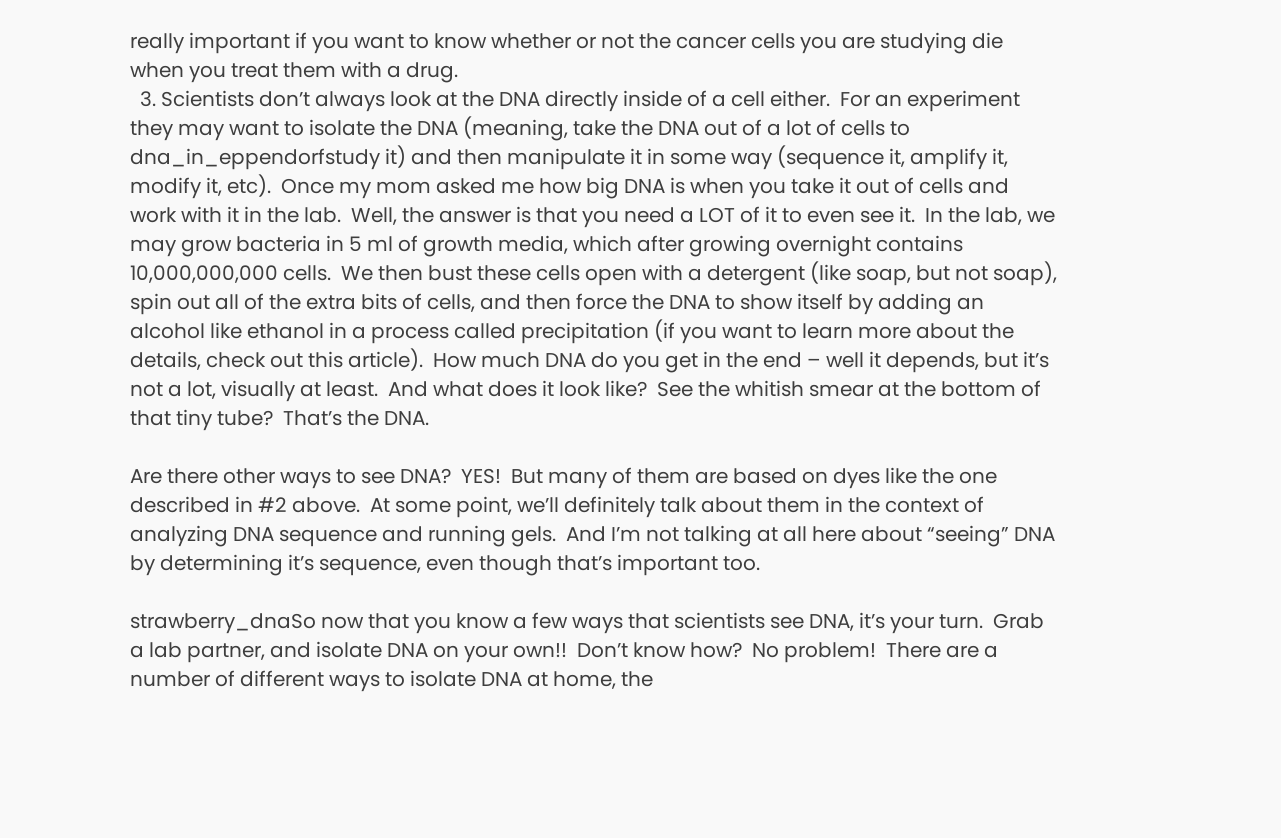really important if you want to know whether or not the cancer cells you are studying die when you treat them with a drug.
  3. Scientists don’t always look at the DNA directly inside of a cell either.  For an experiment they may want to isolate the DNA (meaning, take the DNA out of a lot of cells to dna_in_eppendorfstudy it) and then manipulate it in some way (sequence it, amplify it, modify it, etc).  Once my mom asked me how big DNA is when you take it out of cells and work with it in the lab.  Well, the answer is that you need a LOT of it to even see it.  In the lab, we may grow bacteria in 5 ml of growth media, which after growing overnight contains 10,000,000,000 cells.  We then bust these cells open with a detergent (like soap, but not soap), spin out all of the extra bits of cells, and then force the DNA to show itself by adding an alcohol like ethanol in a process called precipitation (if you want to learn more about the details, check out this article).  How much DNA do you get in the end – well it depends, but it’s not a lot, visually at least.  And what does it look like?  See the whitish smear at the bottom of that tiny tube?  That’s the DNA.

Are there other ways to see DNA?  YES!  But many of them are based on dyes like the one described in #2 above.  At some point, we’ll definitely talk about them in the context of analyzing DNA sequence and running gels.  And I’m not talking at all here about “seeing” DNA by determining it’s sequence, even though that’s important too.

strawberry_dnaSo now that you know a few ways that scientists see DNA, it’s your turn.  Grab a lab partner, and isolate DNA on your own!!  Don’t know how?  No problem!  There are a number of different ways to isolate DNA at home, the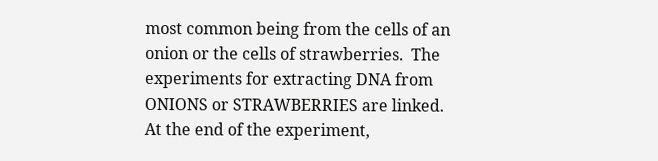most common being from the cells of an onion or the cells of strawberries.  The experiments for extracting DNA from ONIONS or STRAWBERRIES are linked. At the end of the experiment,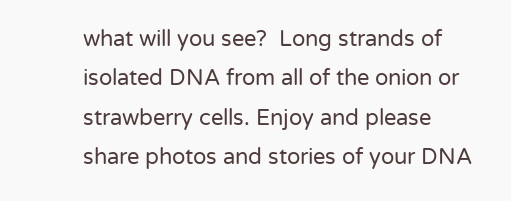what will you see?  Long strands of isolated DNA from all of the onion or strawberry cells. Enjoy and please share photos and stories of your DNA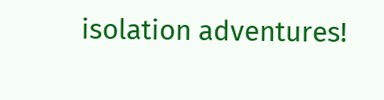isolation adventures!